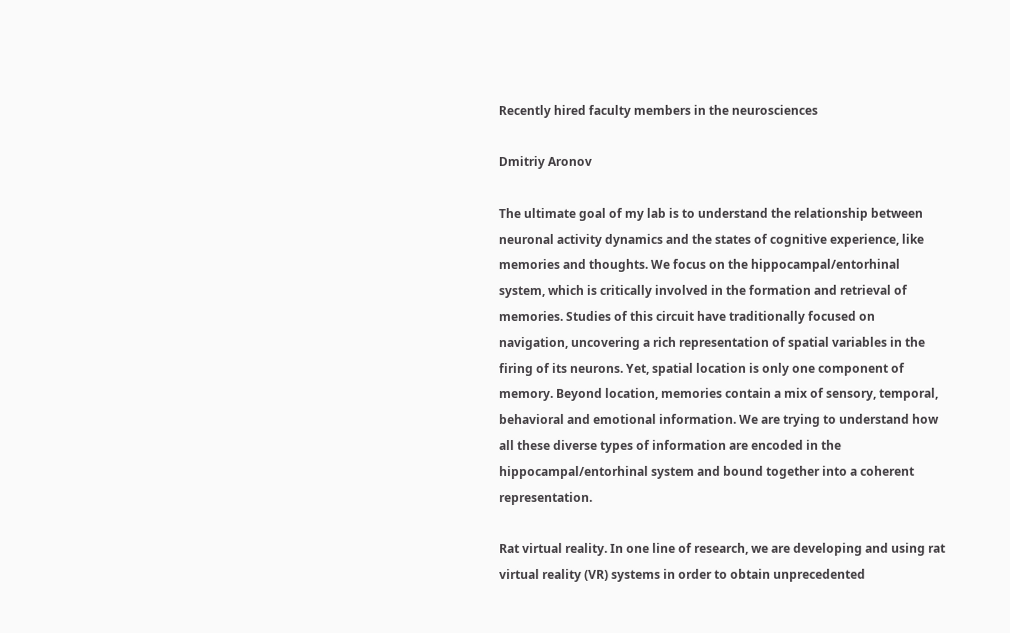Recently hired faculty members in the neurosciences

Dmitriy Aronov

The ultimate goal of my lab is to understand the relationship between neuronal activity dynamics and the states of cognitive experience, like memories and thoughts. We focus on the hippocampal/entorhinal system, which is critically involved in the formation and retrieval of memories. Studies of this circuit have traditionally focused on navigation, uncovering a rich representation of spatial variables in the firing of its neurons. Yet, spatial location is only one component of memory. Beyond location, memories contain a mix of sensory, temporal, behavioral and emotional information. We are trying to understand how all these diverse types of information are encoded in the hippocampal/entorhinal system and bound together into a coherent representation.

Rat virtual reality. In one line of research, we are developing and using rat virtual reality (VR) systems in order to obtain unprecedented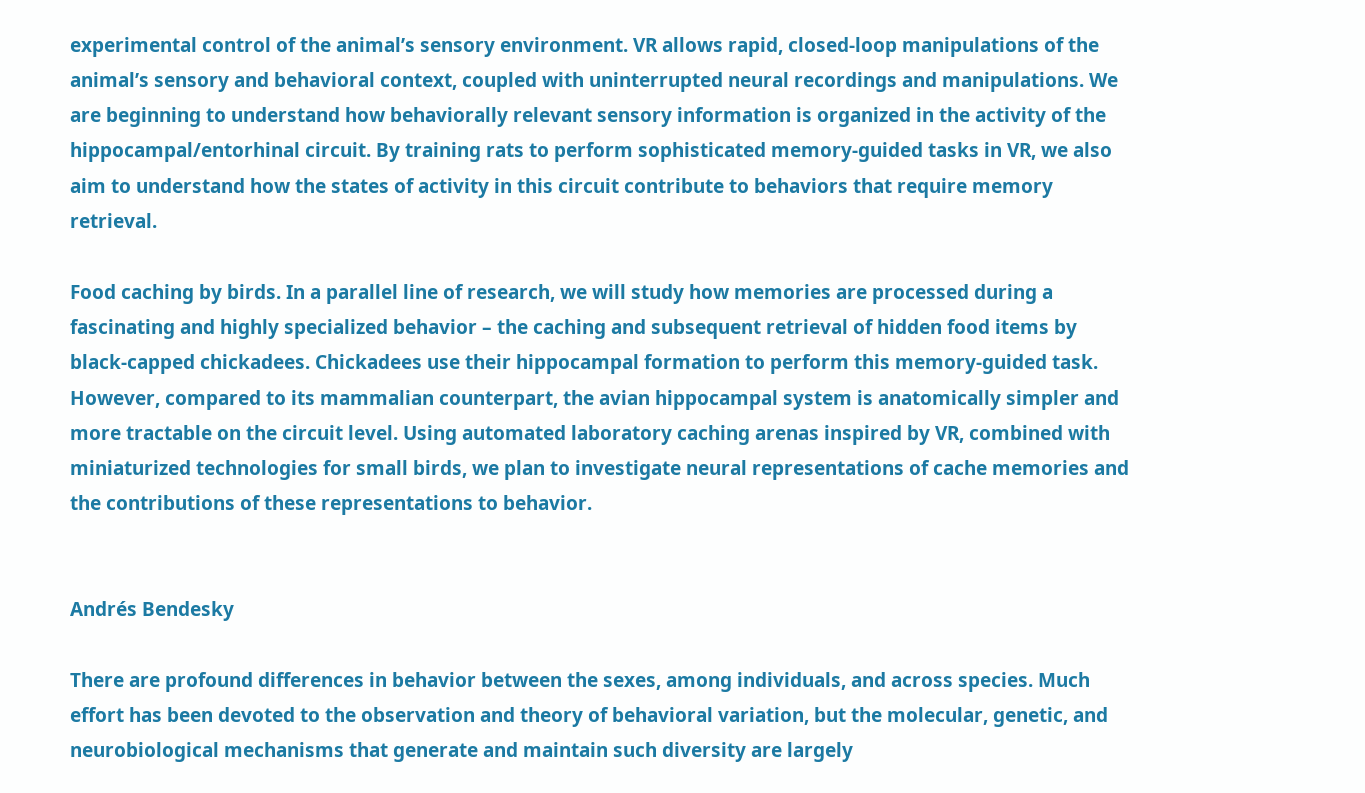experimental control of the animal’s sensory environment. VR allows rapid, closed-loop manipulations of the animal’s sensory and behavioral context, coupled with uninterrupted neural recordings and manipulations. We are beginning to understand how behaviorally relevant sensory information is organized in the activity of the hippocampal/entorhinal circuit. By training rats to perform sophisticated memory-guided tasks in VR, we also aim to understand how the states of activity in this circuit contribute to behaviors that require memory retrieval.

Food caching by birds. In a parallel line of research, we will study how memories are processed during a fascinating and highly specialized behavior – the caching and subsequent retrieval of hidden food items by black-capped chickadees. Chickadees use their hippocampal formation to perform this memory-guided task. However, compared to its mammalian counterpart, the avian hippocampal system is anatomically simpler and more tractable on the circuit level. Using automated laboratory caching arenas inspired by VR, combined with miniaturized technologies for small birds, we plan to investigate neural representations of cache memories and the contributions of these representations to behavior.


Andrés Bendesky

There are profound differences in behavior between the sexes, among individuals, and across species. Much effort has been devoted to the observation and theory of behavioral variation, but the molecular, genetic, and neurobiological mechanisms that generate and maintain such diversity are largely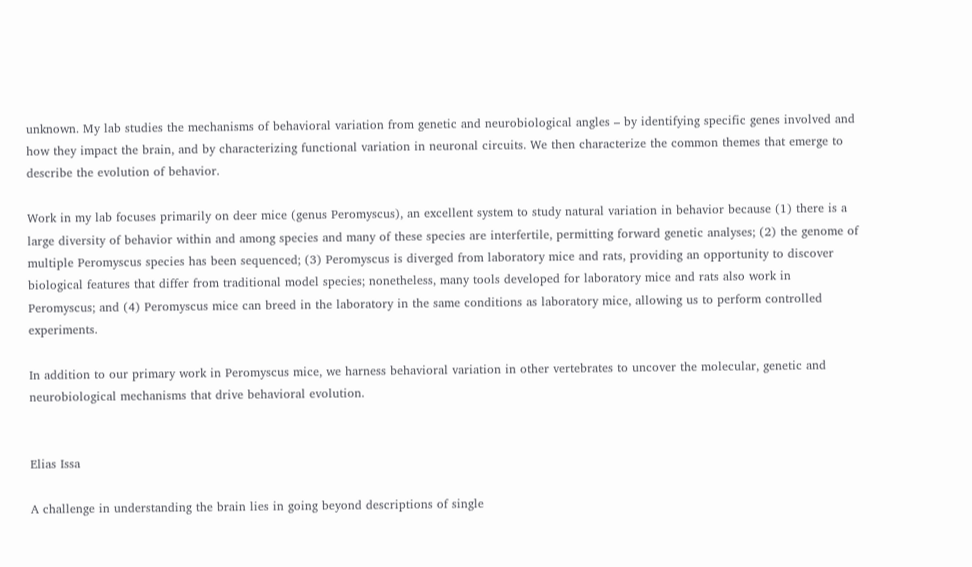unknown. My lab studies the mechanisms of behavioral variation from genetic and neurobiological angles – by identifying specific genes involved and how they impact the brain, and by characterizing functional variation in neuronal circuits. We then characterize the common themes that emerge to describe the evolution of behavior.

Work in my lab focuses primarily on deer mice (genus Peromyscus), an excellent system to study natural variation in behavior because (1) there is a large diversity of behavior within and among species and many of these species are interfertile, permitting forward genetic analyses; (2) the genome of multiple Peromyscus species has been sequenced; (3) Peromyscus is diverged from laboratory mice and rats, providing an opportunity to discover biological features that differ from traditional model species; nonetheless, many tools developed for laboratory mice and rats also work in Peromyscus; and (4) Peromyscus mice can breed in the laboratory in the same conditions as laboratory mice, allowing us to perform controlled experiments.

In addition to our primary work in Peromyscus mice, we harness behavioral variation in other vertebrates to uncover the molecular, genetic and neurobiological mechanisms that drive behavioral evolution.


Elias Issa

A challenge in understanding the brain lies in going beyond descriptions of single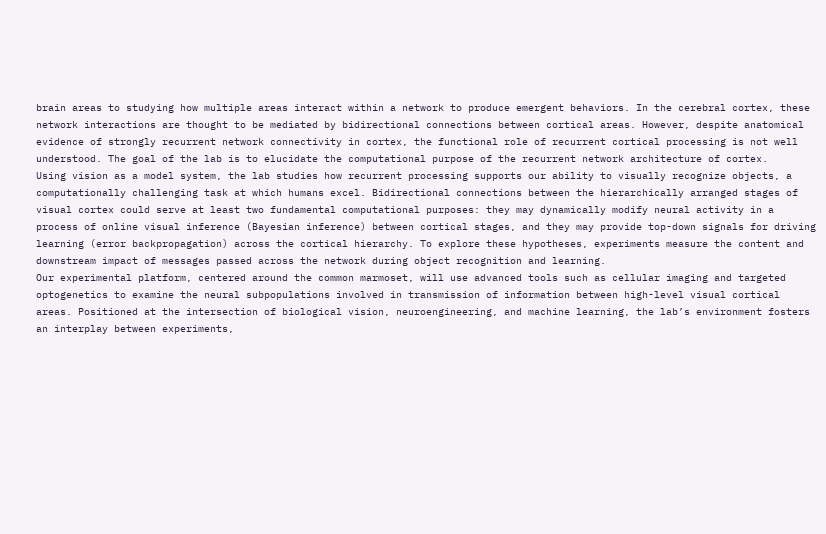brain areas to studying how multiple areas interact within a network to produce emergent behaviors. In the cerebral cortex, these network interactions are thought to be mediated by bidirectional connections between cortical areas. However, despite anatomical evidence of strongly recurrent network connectivity in cortex, the functional role of recurrent cortical processing is not well understood. The goal of the lab is to elucidate the computational purpose of the recurrent network architecture of cortex.
Using vision as a model system, the lab studies how recurrent processing supports our ability to visually recognize objects, a computationally challenging task at which humans excel. Bidirectional connections between the hierarchically arranged stages of visual cortex could serve at least two fundamental computational purposes: they may dynamically modify neural activity in a process of online visual inference (Bayesian inference) between cortical stages, and they may provide top-down signals for driving learning (error backpropagation) across the cortical hierarchy. To explore these hypotheses, experiments measure the content and downstream impact of messages passed across the network during object recognition and learning.
Our experimental platform, centered around the common marmoset, will use advanced tools such as cellular imaging and targeted optogenetics to examine the neural subpopulations involved in transmission of information between high-level visual cortical areas. Positioned at the intersection of biological vision, neuroengineering, and machine learning, the lab’s environment fosters an interplay between experiments,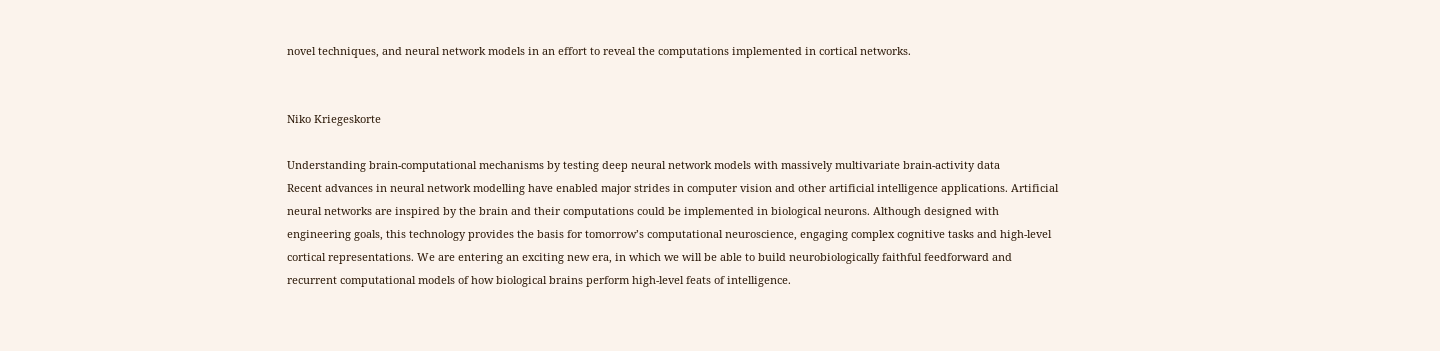novel techniques, and neural network models in an effort to reveal the computations implemented in cortical networks.


Niko Kriegeskorte

Understanding brain-computational mechanisms by testing deep neural network models with massively multivariate brain-activity data
Recent advances in neural network modelling have enabled major strides in computer vision and other artificial intelligence applications. Artificial neural networks are inspired by the brain and their computations could be implemented in biological neurons. Although designed with engineering goals, this technology provides the basis for tomorrow’s computational neuroscience, engaging complex cognitive tasks and high-level cortical representations. We are entering an exciting new era, in which we will be able to build neurobiologically faithful feedforward and recurrent computational models of how biological brains perform high-level feats of intelligence.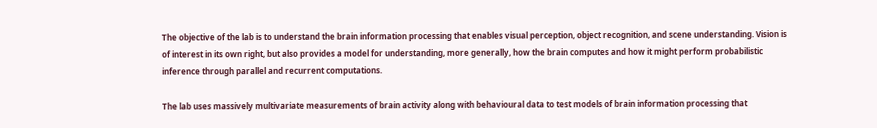The objective of the lab is to understand the brain information processing that enables visual perception, object recognition, and scene understanding. Vision is of interest in its own right, but also provides a model for understanding, more generally, how the brain computes and how it might perform probabilistic inference through parallel and recurrent computations.

The lab uses massively multivariate measurements of brain activity along with behavioural data to test models of brain information processing that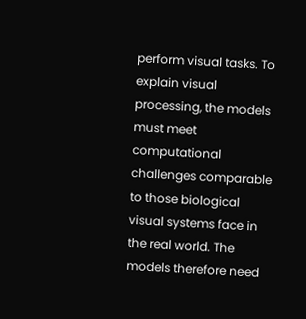perform visual tasks. To explain visual processing, the models must meet computational challenges comparable to those biological visual systems face in the real world. The models therefore need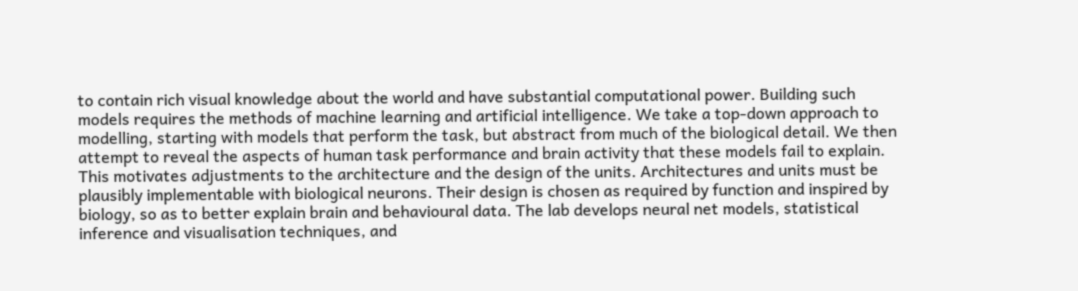to contain rich visual knowledge about the world and have substantial computational power. Building such models requires the methods of machine learning and artificial intelligence. We take a top-down approach to modelling, starting with models that perform the task, but abstract from much of the biological detail. We then attempt to reveal the aspects of human task performance and brain activity that these models fail to explain. This motivates adjustments to the architecture and the design of the units. Architectures and units must be plausibly implementable with biological neurons. Their design is chosen as required by function and inspired by biology, so as to better explain brain and behavioural data. The lab develops neural net models, statistical inference and visualisation techniques, and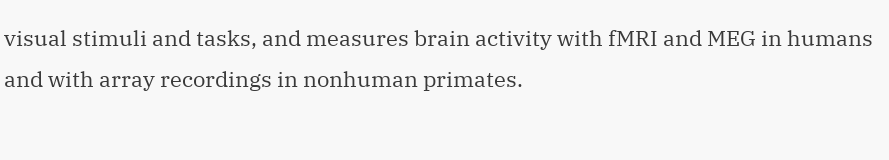visual stimuli and tasks, and measures brain activity with fMRI and MEG in humans and with array recordings in nonhuman primates.